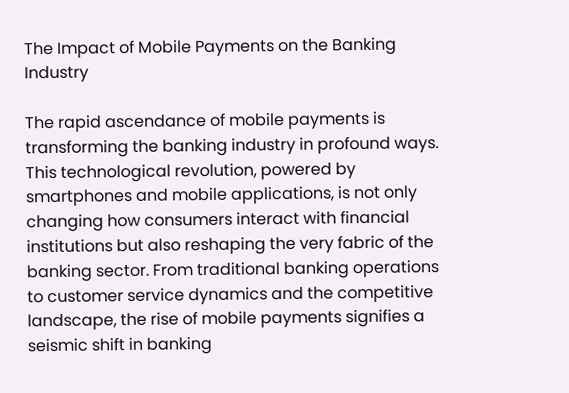The Impact of Mobile Payments on the Banking Industry

The rapid ascendance of mobile payments is transforming the banking industry in profound ways. This technological revolution, powered by smartphones and mobile applications, is not only changing how consumers interact with financial institutions but also reshaping the very fabric of the banking sector. From traditional banking operations to customer service dynamics and the competitive landscape, the rise of mobile payments signifies a seismic shift in banking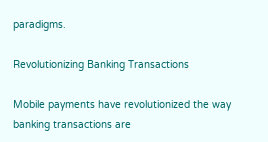paradigms.

Revolutionizing Banking Transactions

Mobile payments have revolutionized the way banking transactions are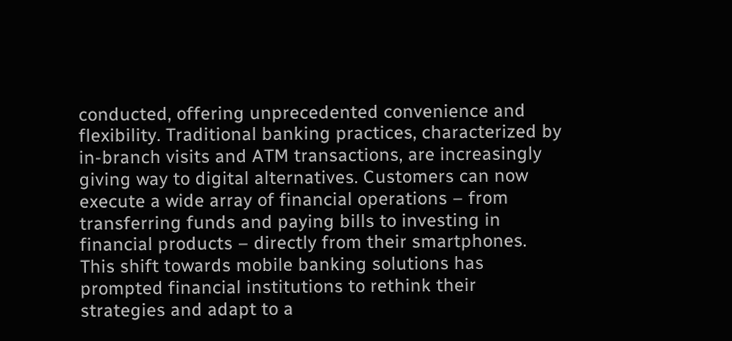conducted, offering unprecedented convenience and flexibility. Traditional banking practices, characterized by in-branch visits and ATM transactions, are increasingly giving way to digital alternatives. Customers can now execute a wide array of financial operations – from transferring funds and paying bills to investing in financial products – directly from their smartphones. This shift towards mobile banking solutions has prompted financial institutions to rethink their strategies and adapt to a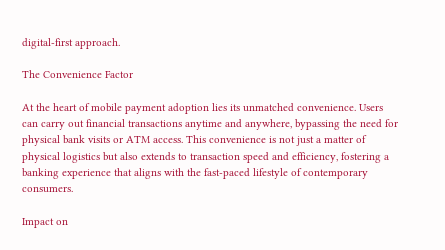digital-first approach.

The Convenience Factor

At the heart of mobile payment adoption lies its unmatched convenience. Users can carry out financial transactions anytime and anywhere, bypassing the need for physical bank visits or ATM access. This convenience is not just a matter of physical logistics but also extends to transaction speed and efficiency, fostering a banking experience that aligns with the fast-paced lifestyle of contemporary consumers.

Impact on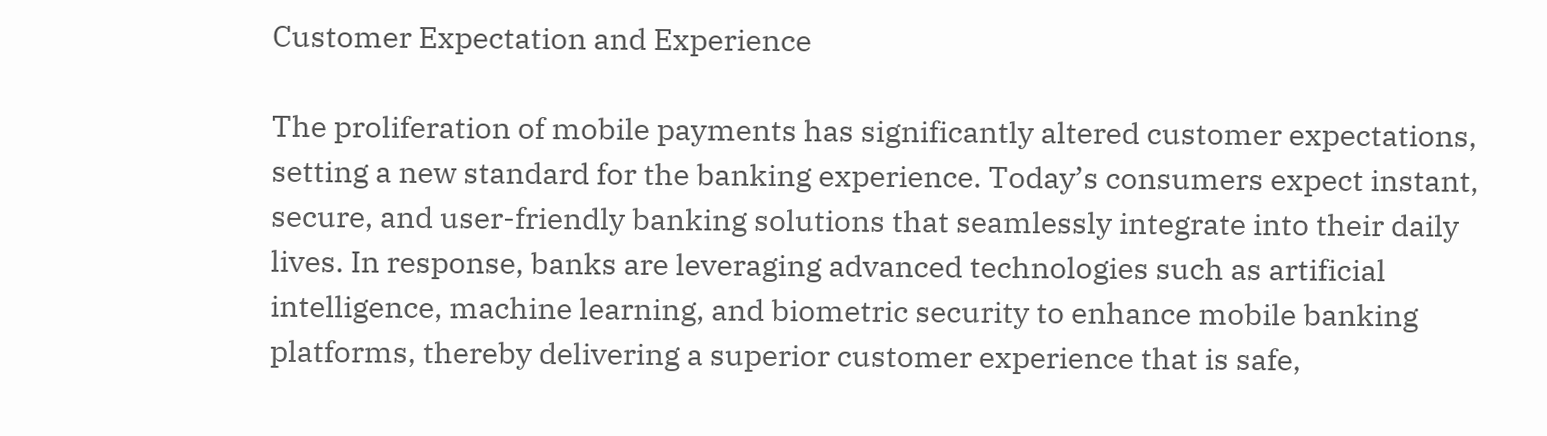Customer Expectation and Experience

The proliferation of mobile payments has significantly altered customer expectations, setting a new standard for the banking experience. Today’s consumers expect instant, secure, and user-friendly banking solutions that seamlessly integrate into their daily lives. In response, banks are leveraging advanced technologies such as artificial intelligence, machine learning, and biometric security to enhance mobile banking platforms, thereby delivering a superior customer experience that is safe,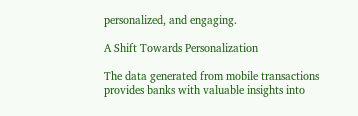personalized, and engaging.

A Shift Towards Personalization

The data generated from mobile transactions provides banks with valuable insights into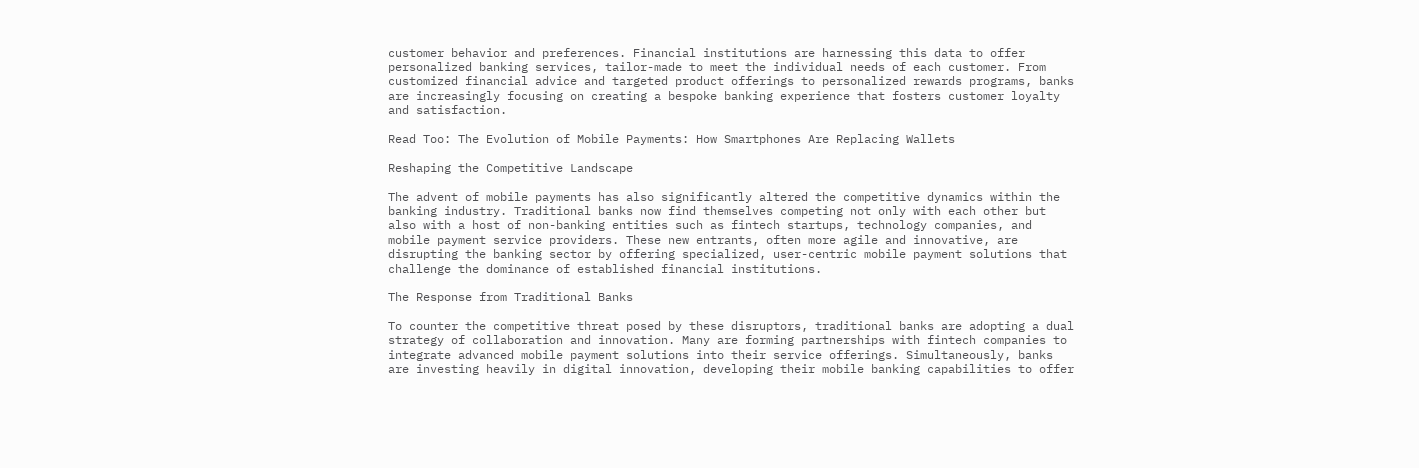customer behavior and preferences. Financial institutions are harnessing this data to offer personalized banking services, tailor-made to meet the individual needs of each customer. From customized financial advice and targeted product offerings to personalized rewards programs, banks are increasingly focusing on creating a bespoke banking experience that fosters customer loyalty and satisfaction.

Read Too: The Evolution of Mobile Payments: How Smartphones Are Replacing Wallets

Reshaping the Competitive Landscape

The advent of mobile payments has also significantly altered the competitive dynamics within the banking industry. Traditional banks now find themselves competing not only with each other but also with a host of non-banking entities such as fintech startups, technology companies, and mobile payment service providers. These new entrants, often more agile and innovative, are disrupting the banking sector by offering specialized, user-centric mobile payment solutions that challenge the dominance of established financial institutions.

The Response from Traditional Banks

To counter the competitive threat posed by these disruptors, traditional banks are adopting a dual strategy of collaboration and innovation. Many are forming partnerships with fintech companies to integrate advanced mobile payment solutions into their service offerings. Simultaneously, banks are investing heavily in digital innovation, developing their mobile banking capabilities to offer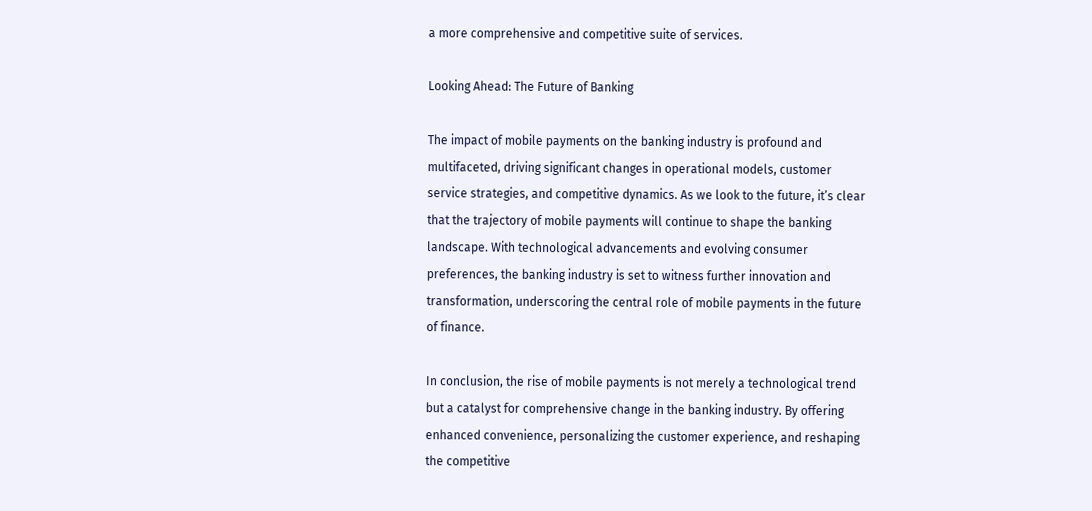a more comprehensive and competitive suite of services.

Looking Ahead: The Future of Banking

The impact of mobile payments on the banking industry is profound and multifaceted, driving significant changes in operational models, customer service strategies, and competitive dynamics. As we look to the future, it’s clear that the trajectory of mobile payments will continue to shape the banking landscape. With technological advancements and evolving consumer preferences, the banking industry is set to witness further innovation and transformation, underscoring the central role of mobile payments in the future of finance.

In conclusion, the rise of mobile payments is not merely a technological trend but a catalyst for comprehensive change in the banking industry. By offering enhanced convenience, personalizing the customer experience, and reshaping the competitive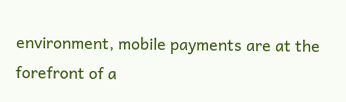environment, mobile payments are at the forefront of a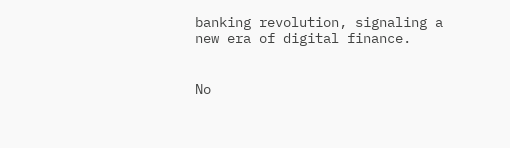banking revolution, signaling a new era of digital finance.


No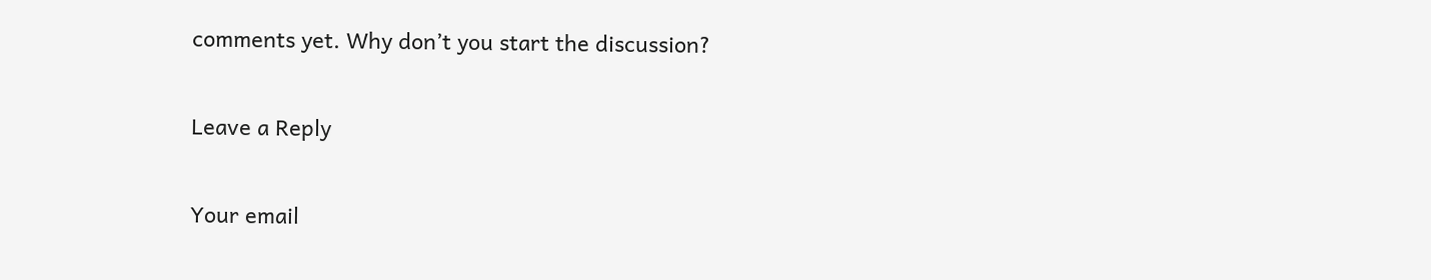comments yet. Why don’t you start the discussion?

Leave a Reply

Your email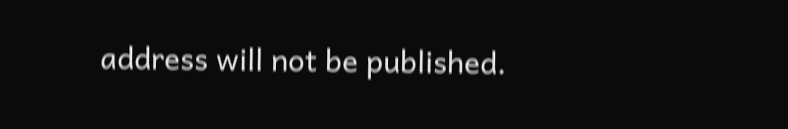address will not be published.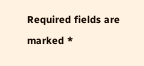Required fields are marked *